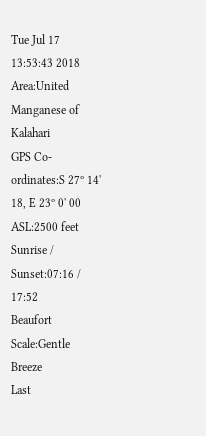Tue Jul 17 13:53:43 2018
Area:United Manganese of Kalahari
GPS Co-ordinates:S 27º 14' 18, E 23º 0' 00
ASL:2500 feet
Sunrise / Sunset:07:16 / 17:52
Beaufort Scale:Gentle Breeze
Last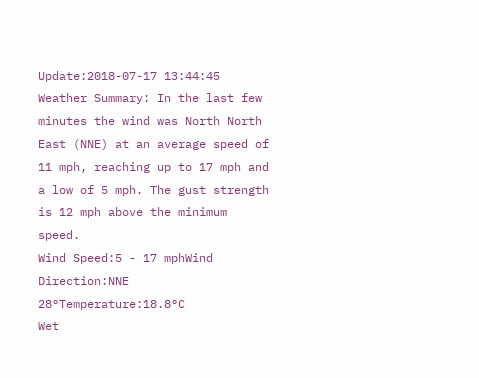Update:2018-07-17 13:44:45
Weather Summary: In the last few minutes the wind was North North East (NNE) at an average speed of 11 mph, reaching up to 17 mph and a low of 5 mph. The gust strength is 12 mph above the minimum speed.
Wind Speed:5 - 17 mphWind Direction:NNE 28°Temperature:18.8°C
Wet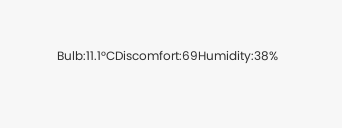Bulb:11.1°CDiscomfort:69Humidity:38%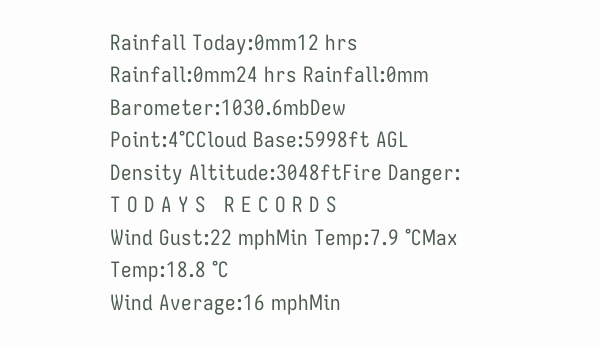Rainfall Today:0mm12 hrs Rainfall:0mm24 hrs Rainfall:0mm
Barometer:1030.6mbDew Point:4°CCloud Base:5998ft AGL
Density Altitude:3048ftFire Danger:
T O D A Y S   R E C O R D S
Wind Gust:22 mphMin Temp:7.9 °CMax Temp:18.8 °C
Wind Average:16 mphMin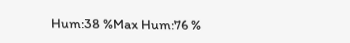Hum:38 %Max Hum:76 %